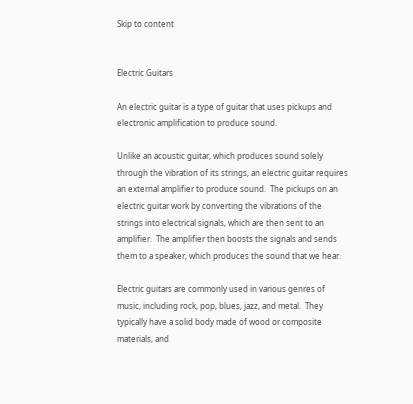Skip to content


Electric Guitars

An electric guitar is a type of guitar that uses pickups and electronic amplification to produce sound.

Unlike an acoustic guitar, which produces sound solely through the vibration of its strings, an electric guitar requires an external amplifier to produce sound.  The pickups on an electric guitar work by converting the vibrations of the strings into electrical signals, which are then sent to an amplifier.  The amplifier then boosts the signals and sends them to a speaker, which produces the sound that we hear.

Electric guitars are commonly used in various genres of music, including rock, pop, blues, jazz, and metal.  They typically have a solid body made of wood or composite materials, and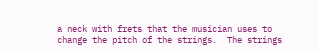a neck with frets that the musician uses to change the pitch of the strings.  The strings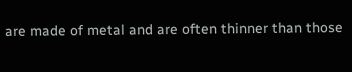are made of metal and are often thinner than those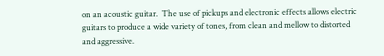on an acoustic guitar.  The use of pickups and electronic effects allows electric guitars to produce a wide variety of tones, from clean and mellow to distorted and aggressive.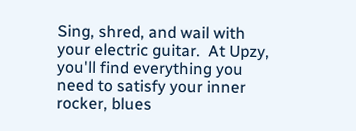Sing, shred, and wail with your electric guitar.  At Upzy, you'll find everything you need to satisfy your inner rocker, blues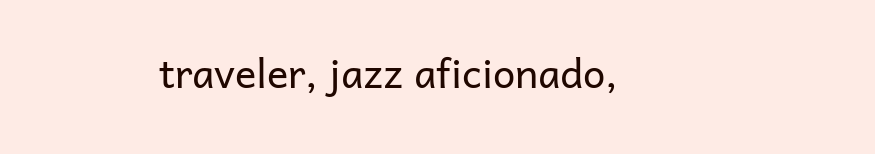traveler, jazz aficionado,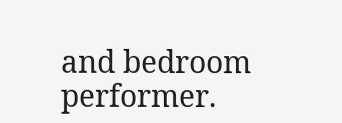and bedroom performer.